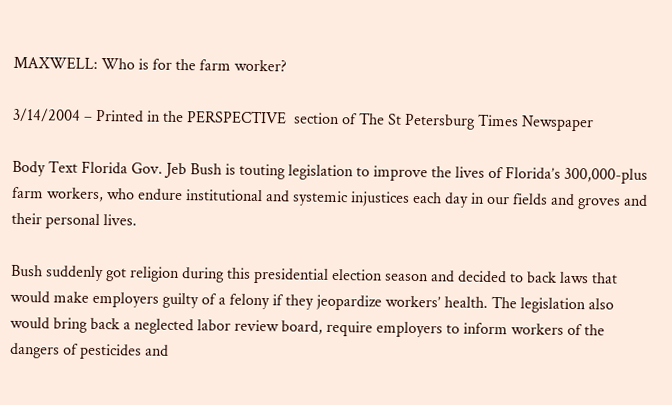MAXWELL: Who is for the farm worker?

3/14/2004 – Printed in the PERSPECTIVE  section of The St Petersburg Times Newspaper

Body Text Florida Gov. Jeb Bush is touting legislation to improve the lives of Florida’s 300,000-plus farm workers, who endure institutional and systemic injustices each day in our fields and groves and their personal lives.

Bush suddenly got religion during this presidential election season and decided to back laws that would make employers guilty of a felony if they jeopardize workers’ health. The legislation also would bring back a neglected labor review board, require employers to inform workers of the dangers of pesticides and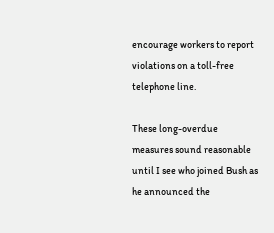encourage workers to report violations on a toll-free telephone line.

These long-overdue measures sound reasonable until I see who joined Bush as he announced the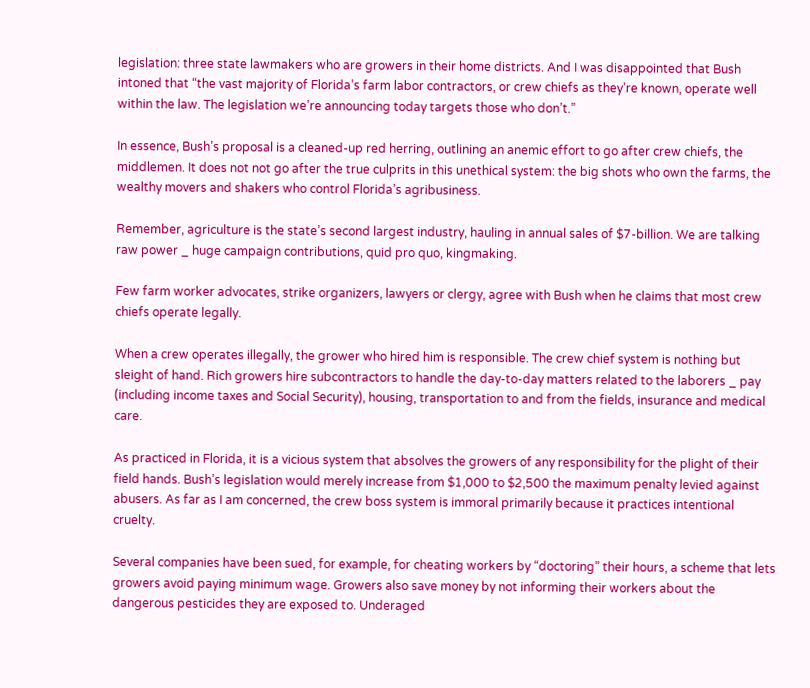legislation: three state lawmakers who are growers in their home districts. And I was disappointed that Bush intoned that “the vast majority of Florida’s farm labor contractors, or crew chiefs as they’re known, operate well within the law. The legislation we’re announcing today targets those who don’t.”

In essence, Bush’s proposal is a cleaned-up red herring, outlining an anemic effort to go after crew chiefs, the middlemen. It does not not go after the true culprits in this unethical system: the big shots who own the farms, the wealthy movers and shakers who control Florida’s agribusiness.

Remember, agriculture is the state’s second largest industry, hauling in annual sales of $7-billion. We are talking raw power _ huge campaign contributions, quid pro quo, kingmaking.

Few farm worker advocates, strike organizers, lawyers or clergy, agree with Bush when he claims that most crew chiefs operate legally.

When a crew operates illegally, the grower who hired him is responsible. The crew chief system is nothing but sleight of hand. Rich growers hire subcontractors to handle the day-to-day matters related to the laborers _ pay (including income taxes and Social Security), housing, transportation to and from the fields, insurance and medical care.

As practiced in Florida, it is a vicious system that absolves the growers of any responsibility for the plight of their field hands. Bush’s legislation would merely increase from $1,000 to $2,500 the maximum penalty levied against abusers. As far as I am concerned, the crew boss system is immoral primarily because it practices intentional cruelty.

Several companies have been sued, for example, for cheating workers by “doctoring” their hours, a scheme that lets growers avoid paying minimum wage. Growers also save money by not informing their workers about the dangerous pesticides they are exposed to. Underaged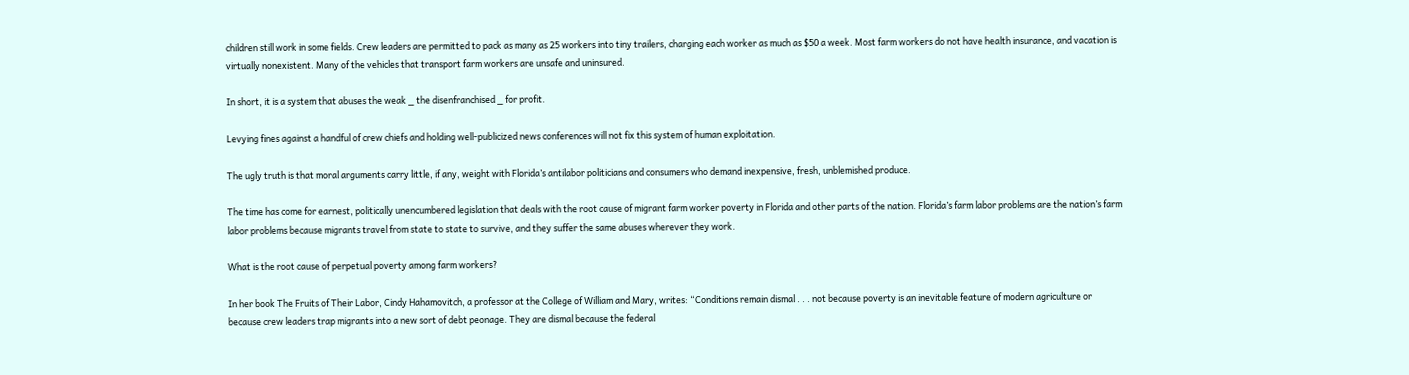children still work in some fields. Crew leaders are permitted to pack as many as 25 workers into tiny trailers, charging each worker as much as $50 a week. Most farm workers do not have health insurance, and vacation is virtually nonexistent. Many of the vehicles that transport farm workers are unsafe and uninsured.

In short, it is a system that abuses the weak _ the disenfranchised _ for profit.

Levying fines against a handful of crew chiefs and holding well-publicized news conferences will not fix this system of human exploitation.

The ugly truth is that moral arguments carry little, if any, weight with Florida’s antilabor politicians and consumers who demand inexpensive, fresh, unblemished produce.

The time has come for earnest, politically unencumbered legislation that deals with the root cause of migrant farm worker poverty in Florida and other parts of the nation. Florida’s farm labor problems are the nation’s farm labor problems because migrants travel from state to state to survive, and they suffer the same abuses wherever they work.

What is the root cause of perpetual poverty among farm workers?

In her book The Fruits of Their Labor, Cindy Hahamovitch, a professor at the College of William and Mary, writes: “Conditions remain dismal . . . not because poverty is an inevitable feature of modern agriculture or because crew leaders trap migrants into a new sort of debt peonage. They are dismal because the federal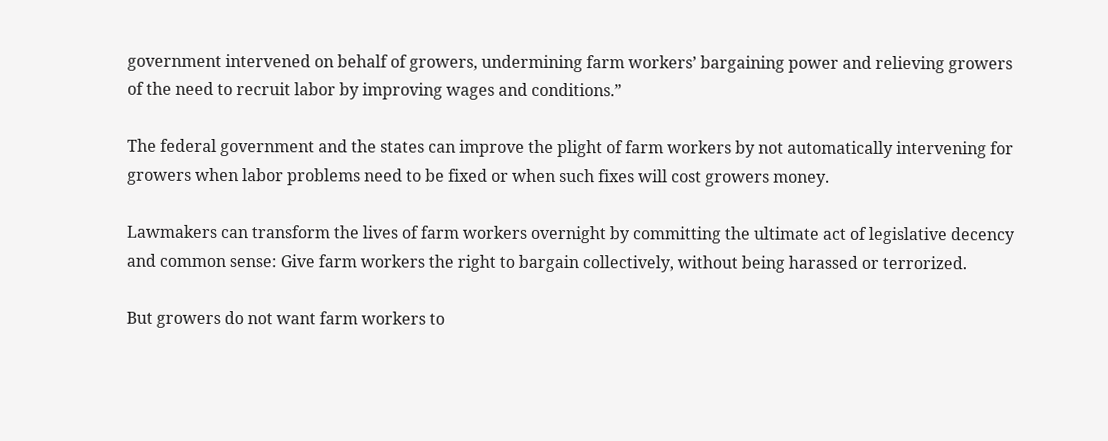government intervened on behalf of growers, undermining farm workers’ bargaining power and relieving growers of the need to recruit labor by improving wages and conditions.”

The federal government and the states can improve the plight of farm workers by not automatically intervening for growers when labor problems need to be fixed or when such fixes will cost growers money.

Lawmakers can transform the lives of farm workers overnight by committing the ultimate act of legislative decency and common sense: Give farm workers the right to bargain collectively, without being harassed or terrorized.

But growers do not want farm workers to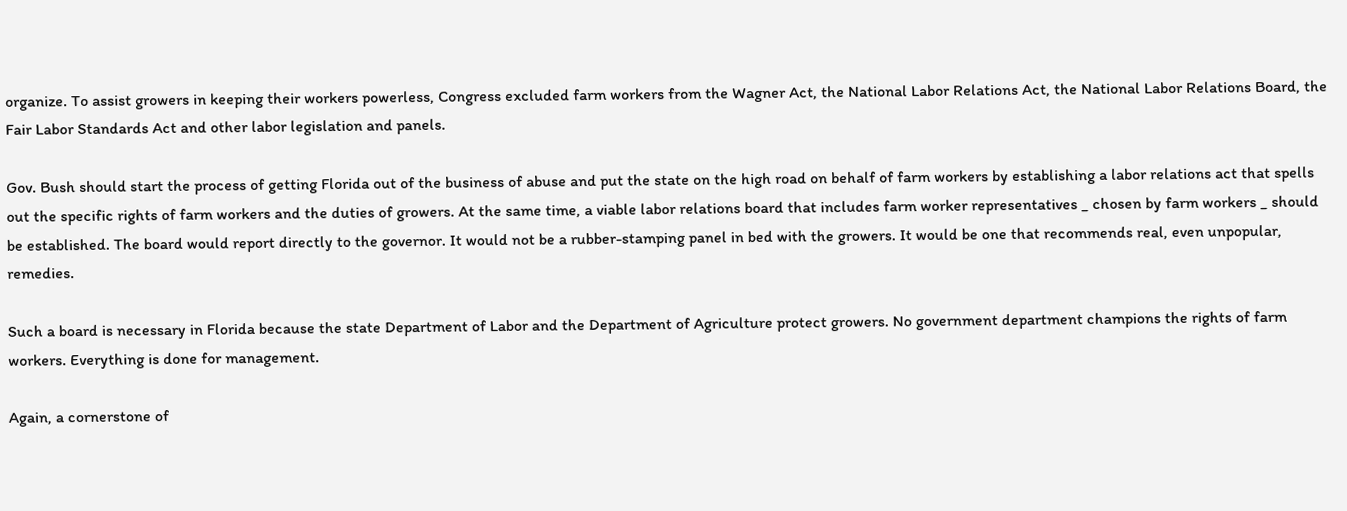organize. To assist growers in keeping their workers powerless, Congress excluded farm workers from the Wagner Act, the National Labor Relations Act, the National Labor Relations Board, the Fair Labor Standards Act and other labor legislation and panels.

Gov. Bush should start the process of getting Florida out of the business of abuse and put the state on the high road on behalf of farm workers by establishing a labor relations act that spells out the specific rights of farm workers and the duties of growers. At the same time, a viable labor relations board that includes farm worker representatives _ chosen by farm workers _ should be established. The board would report directly to the governor. It would not be a rubber-stamping panel in bed with the growers. It would be one that recommends real, even unpopular, remedies.

Such a board is necessary in Florida because the state Department of Labor and the Department of Agriculture protect growers. No government department champions the rights of farm workers. Everything is done for management.

Again, a cornerstone of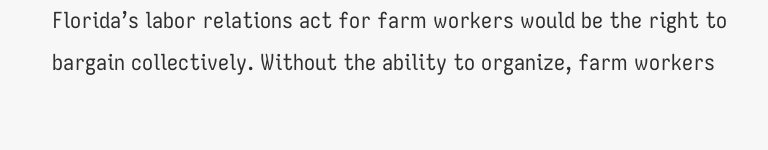Florida’s labor relations act for farm workers would be the right to bargain collectively. Without the ability to organize, farm workers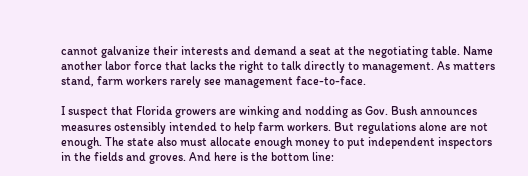cannot galvanize their interests and demand a seat at the negotiating table. Name another labor force that lacks the right to talk directly to management. As matters stand, farm workers rarely see management face-to-face.

I suspect that Florida growers are winking and nodding as Gov. Bush announces measures ostensibly intended to help farm workers. But regulations alone are not enough. The state also must allocate enough money to put independent inspectors in the fields and groves. And here is the bottom line: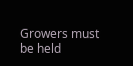Growers must be held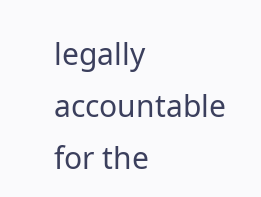legally accountable for the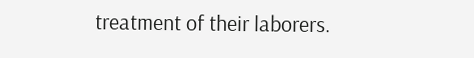treatment of their laborers.